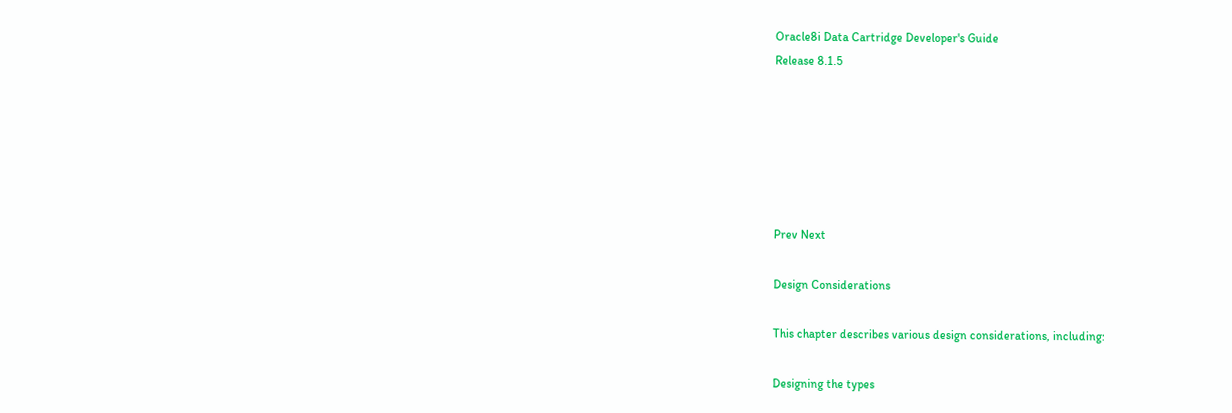Oracle8i Data Cartridge Developer's Guide
Release 8.1.5






Prev Next

Design Considerations

This chapter describes various design considerations, including:

Designing the types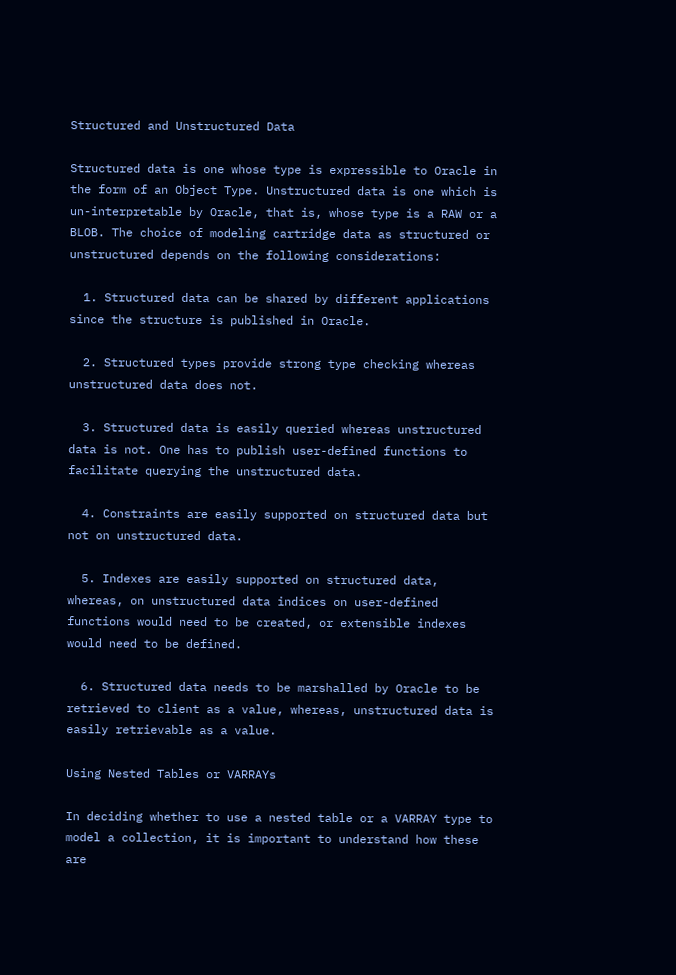Structured and Unstructured Data

Structured data is one whose type is expressible to Oracle in the form of an Object Type. Unstructured data is one which is un-interpretable by Oracle, that is, whose type is a RAW or a BLOB. The choice of modeling cartridge data as structured or unstructured depends on the following considerations:

  1. Structured data can be shared by different applications since the structure is published in Oracle.

  2. Structured types provide strong type checking whereas unstructured data does not.

  3. Structured data is easily queried whereas unstructured data is not. One has to publish user-defined functions to facilitate querying the unstructured data.

  4. Constraints are easily supported on structured data but not on unstructured data.

  5. Indexes are easily supported on structured data, whereas, on unstructured data indices on user-defined functions would need to be created, or extensible indexes would need to be defined.

  6. Structured data needs to be marshalled by Oracle to be retrieved to client as a value, whereas, unstructured data is easily retrievable as a value.

Using Nested Tables or VARRAYs

In deciding whether to use a nested table or a VARRAY type to model a collection, it is important to understand how these are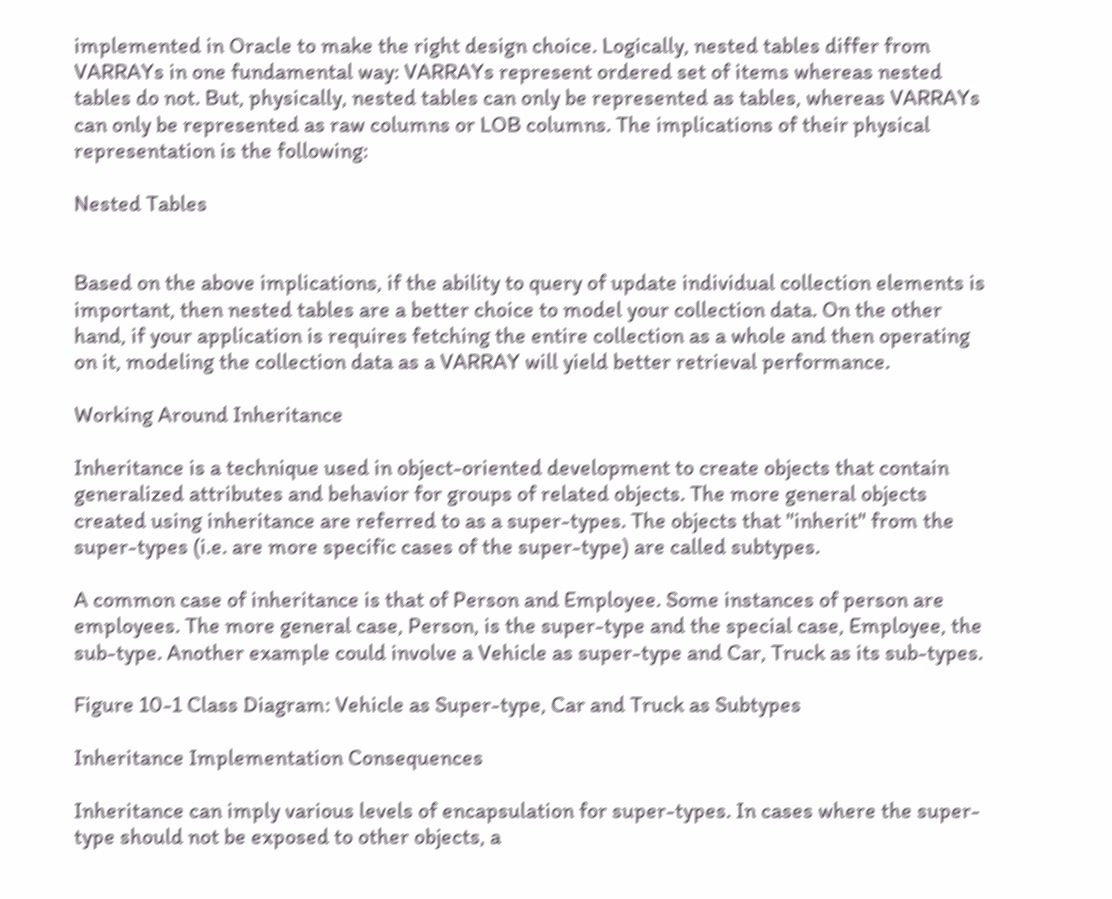implemented in Oracle to make the right design choice. Logically, nested tables differ from VARRAYs in one fundamental way: VARRAYs represent ordered set of items whereas nested tables do not. But, physically, nested tables can only be represented as tables, whereas VARRAYs can only be represented as raw columns or LOB columns. The implications of their physical representation is the following:

Nested Tables


Based on the above implications, if the ability to query of update individual collection elements is important, then nested tables are a better choice to model your collection data. On the other hand, if your application is requires fetching the entire collection as a whole and then operating on it, modeling the collection data as a VARRAY will yield better retrieval performance.

Working Around Inheritance

Inheritance is a technique used in object-oriented development to create objects that contain generalized attributes and behavior for groups of related objects. The more general objects created using inheritance are referred to as a super-types. The objects that "inherit" from the super-types (i.e. are more specific cases of the super-type) are called subtypes.

A common case of inheritance is that of Person and Employee. Some instances of person are employees. The more general case, Person, is the super-type and the special case, Employee, the sub-type. Another example could involve a Vehicle as super-type and Car, Truck as its sub-types.

Figure 10-1 Class Diagram: Vehicle as Super-type, Car and Truck as Subtypes

Inheritance Implementation Consequences

Inheritance can imply various levels of encapsulation for super-types. In cases where the super-type should not be exposed to other objects, a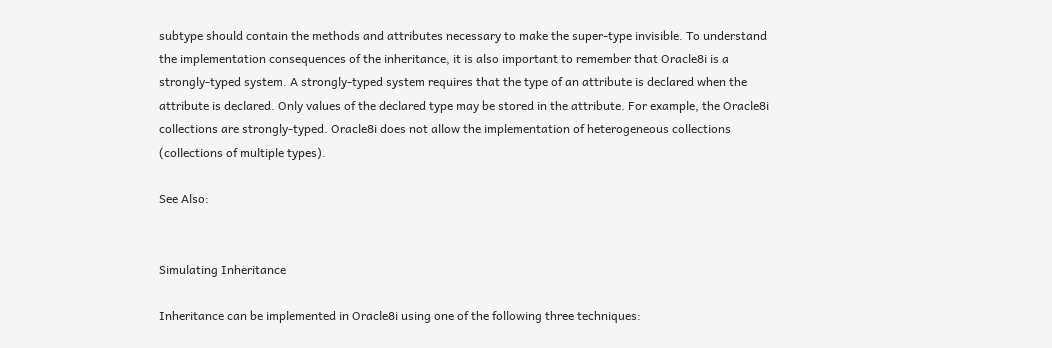subtype should contain the methods and attributes necessary to make the super-type invisible. To understand the implementation consequences of the inheritance, it is also important to remember that Oracle8i is a strongly-typed system. A strongly-typed system requires that the type of an attribute is declared when the attribute is declared. Only values of the declared type may be stored in the attribute. For example, the Oracle8i collections are strongly-typed. Oracle8i does not allow the implementation of heterogeneous collections (collections of multiple types).

See Also:


Simulating Inheritance

Inheritance can be implemented in Oracle8i using one of the following three techniques: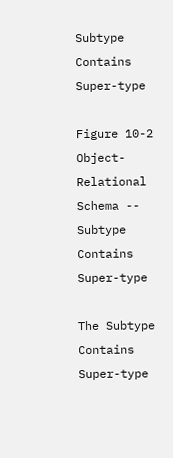Subtype Contains Super-type

Figure 10-2 Object-Relational Schema -- Subtype Contains Super-type

The Subtype Contains Super-type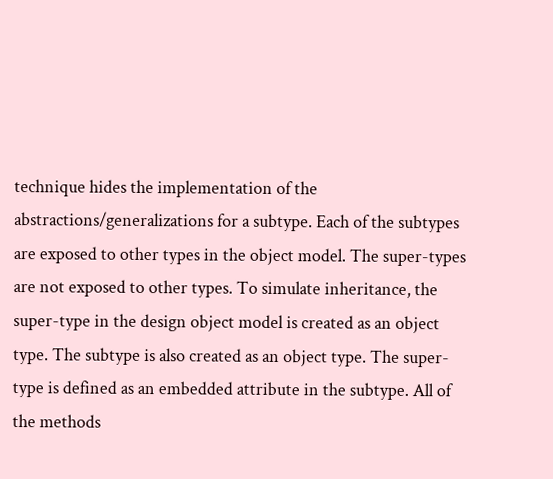technique hides the implementation of the abstractions/generalizations for a subtype. Each of the subtypes are exposed to other types in the object model. The super-types are not exposed to other types. To simulate inheritance, the super-type in the design object model is created as an object type. The subtype is also created as an object type. The super-type is defined as an embedded attribute in the subtype. All of the methods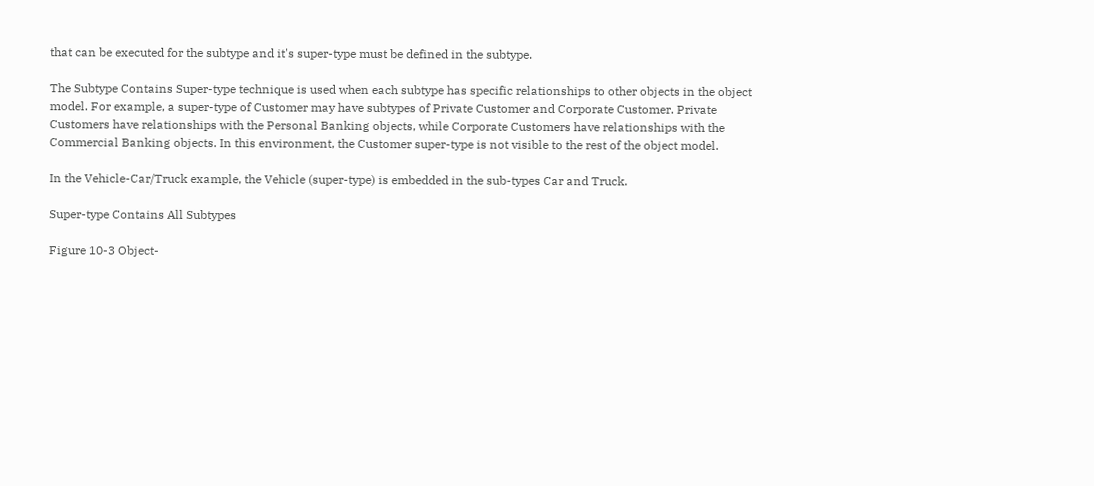that can be executed for the subtype and it's super-type must be defined in the subtype.

The Subtype Contains Super-type technique is used when each subtype has specific relationships to other objects in the object model. For example, a super-type of Customer may have subtypes of Private Customer and Corporate Customer. Private Customers have relationships with the Personal Banking objects, while Corporate Customers have relationships with the Commercial Banking objects. In this environment, the Customer super-type is not visible to the rest of the object model.

In the Vehicle-Car/Truck example, the Vehicle (super-type) is embedded in the sub-types Car and Truck.

Super-type Contains All Subtypes

Figure 10-3 Object-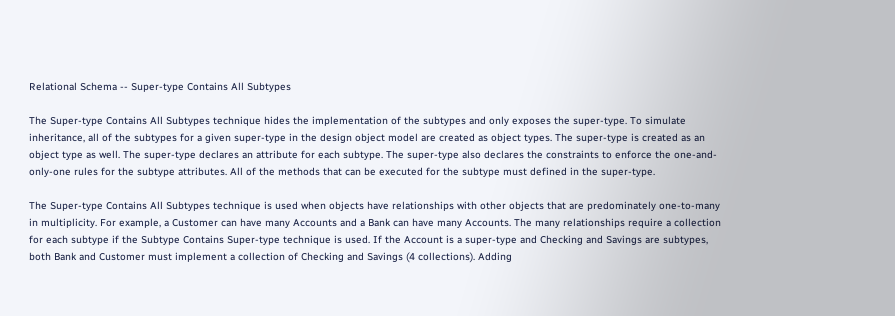Relational Schema -- Super-type Contains All Subtypes

The Super-type Contains All Subtypes technique hides the implementation of the subtypes and only exposes the super-type. To simulate inheritance, all of the subtypes for a given super-type in the design object model are created as object types. The super-type is created as an object type as well. The super-type declares an attribute for each subtype. The super-type also declares the constraints to enforce the one-and-only-one rules for the subtype attributes. All of the methods that can be executed for the subtype must defined in the super-type.

The Super-type Contains All Subtypes technique is used when objects have relationships with other objects that are predominately one-to-many in multiplicity. For example, a Customer can have many Accounts and a Bank can have many Accounts. The many relationships require a collection for each subtype if the Subtype Contains Super-type technique is used. If the Account is a super-type and Checking and Savings are subtypes, both Bank and Customer must implement a collection of Checking and Savings (4 collections). Adding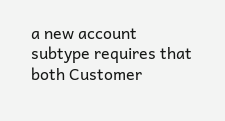a new account subtype requires that both Customer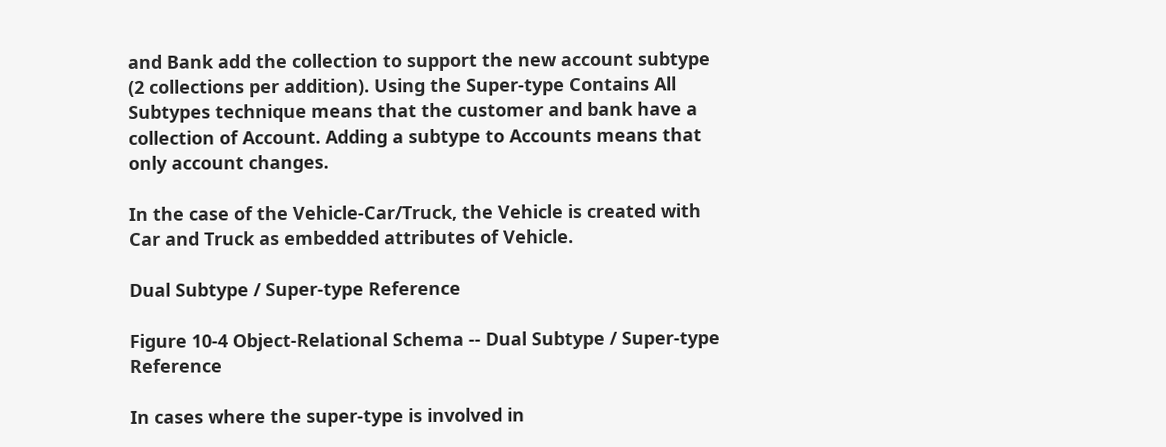and Bank add the collection to support the new account subtype (2 collections per addition). Using the Super-type Contains All Subtypes technique means that the customer and bank have a collection of Account. Adding a subtype to Accounts means that only account changes.

In the case of the Vehicle-Car/Truck, the Vehicle is created with Car and Truck as embedded attributes of Vehicle.

Dual Subtype / Super-type Reference

Figure 10-4 Object-Relational Schema -- Dual Subtype / Super-type Reference

In cases where the super-type is involved in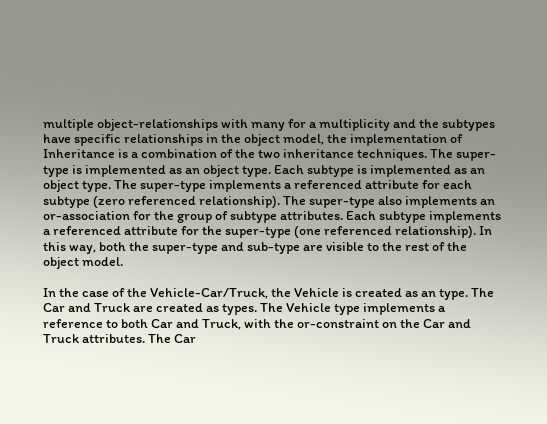multiple object-relationships with many for a multiplicity and the subtypes have specific relationships in the object model, the implementation of Inheritance is a combination of the two inheritance techniques. The super-type is implemented as an object type. Each subtype is implemented as an object type. The super-type implements a referenced attribute for each subtype (zero referenced relationship). The super-type also implements an or-association for the group of subtype attributes. Each subtype implements a referenced attribute for the super-type (one referenced relationship). In this way, both the super-type and sub-type are visible to the rest of the object model.

In the case of the Vehicle-Car/Truck, the Vehicle is created as an type. The Car and Truck are created as types. The Vehicle type implements a reference to both Car and Truck, with the or-constraint on the Car and Truck attributes. The Car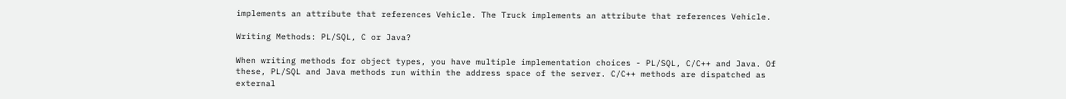implements an attribute that references Vehicle. The Truck implements an attribute that references Vehicle.

Writing Methods: PL/SQL, C or Java?

When writing methods for object types, you have multiple implementation choices - PL/SQL, C/C++ and Java. Of these, PL/SQL and Java methods run within the address space of the server. C/C++ methods are dispatched as external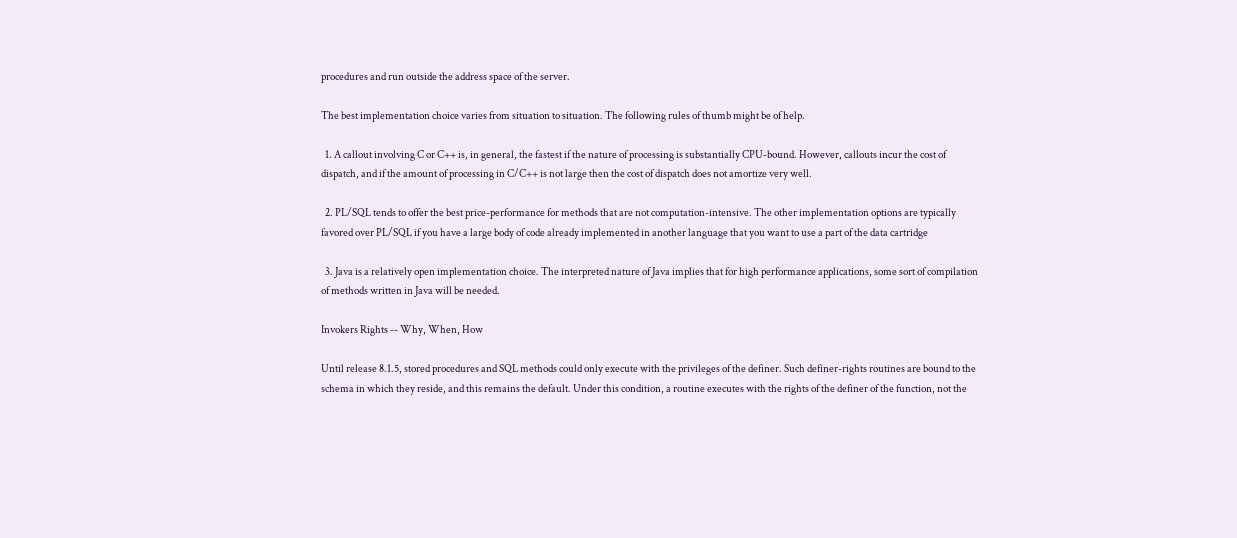procedures and run outside the address space of the server.

The best implementation choice varies from situation to situation. The following rules of thumb might be of help.

  1. A callout involving C or C++ is, in general, the fastest if the nature of processing is substantially CPU-bound. However, callouts incur the cost of dispatch, and if the amount of processing in C/C++ is not large then the cost of dispatch does not amortize very well.

  2. PL/SQL tends to offer the best price-performance for methods that are not computation-intensive. The other implementation options are typically favored over PL/SQL if you have a large body of code already implemented in another language that you want to use a part of the data cartridge

  3. Java is a relatively open implementation choice. The interpreted nature of Java implies that for high performance applications, some sort of compilation of methods written in Java will be needed.

Invokers Rights -- Why, When, How

Until release 8.1.5, stored procedures and SQL methods could only execute with the privileges of the definer. Such definer-rights routines are bound to the schema in which they reside, and this remains the default. Under this condition, a routine executes with the rights of the definer of the function, not the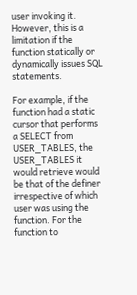user invoking it. However, this is a limitation if the function statically or dynamically issues SQL statements.

For example, if the function had a static cursor that performs a SELECT from USER_TABLES, the USER_TABLES it would retrieve would be that of the definer irrespective of which user was using the function. For the function to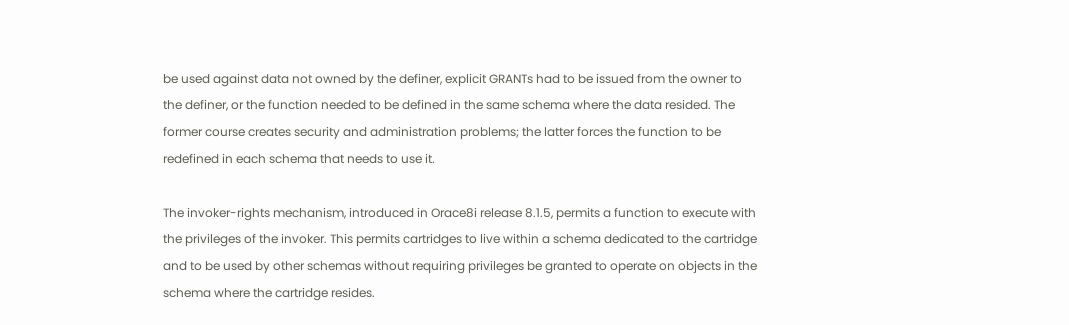be used against data not owned by the definer, explicit GRANTs had to be issued from the owner to the definer, or the function needed to be defined in the same schema where the data resided. The former course creates security and administration problems; the latter forces the function to be redefined in each schema that needs to use it.

The invoker-rights mechanism, introduced in Orace8i release 8.1.5, permits a function to execute with the privileges of the invoker. This permits cartridges to live within a schema dedicated to the cartridge and to be used by other schemas without requiring privileges be granted to operate on objects in the schema where the cartridge resides.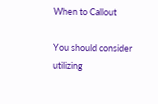When to Callout

You should consider utilizing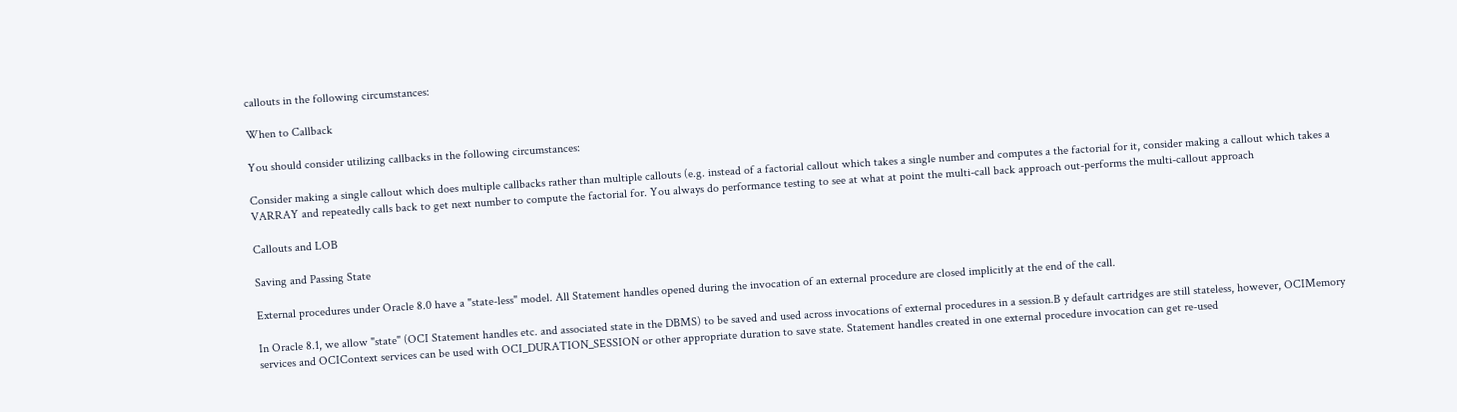callouts in the following circumstances:

When to Callback

You should consider utilizing callbacks in the following circumstances:

Consider making a single callout which does multiple callbacks rather than multiple callouts (e.g. instead of a factorial callout which takes a single number and computes a the factorial for it, consider making a callout which takes a VARRAY and repeatedly calls back to get next number to compute the factorial for. You always do performance testing to see at what at point the multi-call back approach out-performs the multi-callout approach

Callouts and LOB

Saving and Passing State

External procedures under Oracle 8.0 have a "state-less" model. All Statement handles opened during the invocation of an external procedure are closed implicitly at the end of the call.

In Oracle 8.1, we allow "state" (OCI Statement handles etc. and associated state in the DBMS) to be saved and used across invocations of external procedures in a session.B y default cartridges are still stateless, however, OCIMemory services and OCIContext services can be used with OCI_DURATION_SESSION or other appropriate duration to save state. Statement handles created in one external procedure invocation can get re-used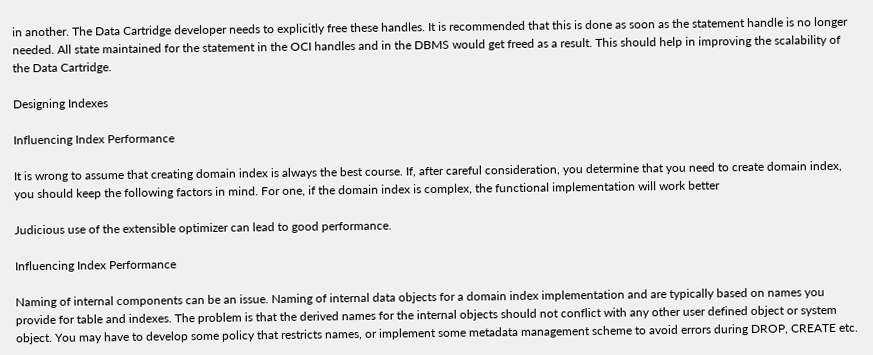in another. The Data Cartridge developer needs to explicitly free these handles. It is recommended that this is done as soon as the statement handle is no longer needed. All state maintained for the statement in the OCI handles and in the DBMS would get freed as a result. This should help in improving the scalability of the Data Cartridge.

Designing Indexes

Influencing Index Performance

It is wrong to assume that creating domain index is always the best course. If, after careful consideration, you determine that you need to create domain index, you should keep the following factors in mind. For one, if the domain index is complex, the functional implementation will work better

Judicious use of the extensible optimizer can lead to good performance.

Influencing Index Performance

Naming of internal components can be an issue. Naming of internal data objects for a domain index implementation and are typically based on names you provide for table and indexes. The problem is that the derived names for the internal objects should not conflict with any other user defined object or system object. You may have to develop some policy that restricts names, or implement some metadata management scheme to avoid errors during DROP, CREATE etc.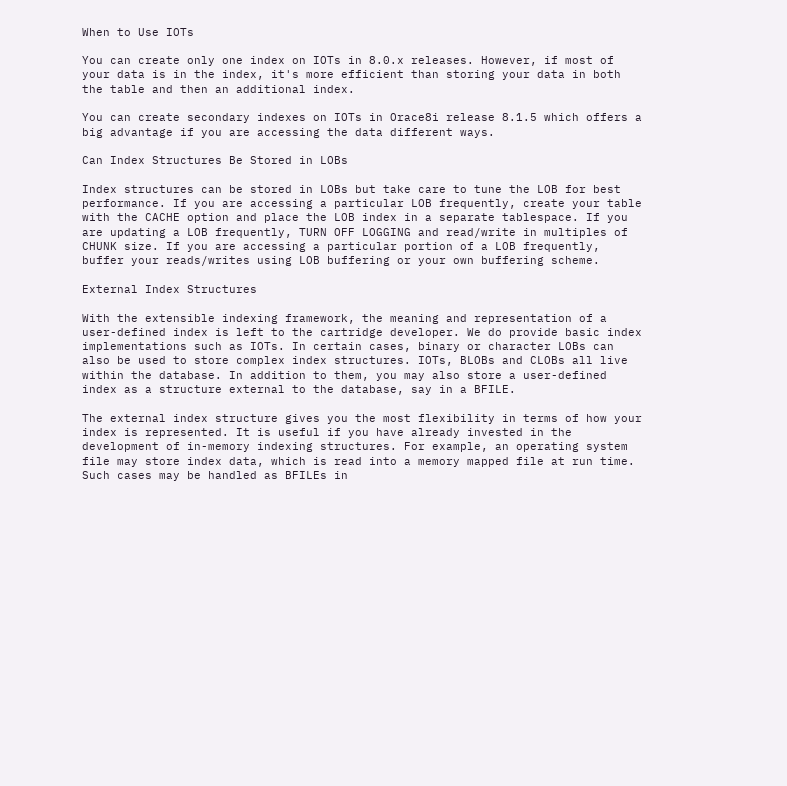When to Use IOTs

You can create only one index on IOTs in 8.0.x releases. However, if most of your data is in the index, it's more efficient than storing your data in both the table and then an additional index.

You can create secondary indexes on IOTs in Orace8i release 8.1.5 which offers a big advantage if you are accessing the data different ways.

Can Index Structures Be Stored in LOBs

Index structures can be stored in LOBs but take care to tune the LOB for best performance. If you are accessing a particular LOB frequently, create your table with the CACHE option and place the LOB index in a separate tablespace. If you are updating a LOB frequently, TURN OFF LOGGING and read/write in multiples of CHUNK size. If you are accessing a particular portion of a LOB frequently, buffer your reads/writes using LOB buffering or your own buffering scheme.

External Index Structures

With the extensible indexing framework, the meaning and representation of a user-defined index is left to the cartridge developer. We do provide basic index implementations such as IOTs. In certain cases, binary or character LOBs can also be used to store complex index structures. IOTs, BLOBs and CLOBs all live within the database. In addition to them, you may also store a user-defined index as a structure external to the database, say in a BFILE.

The external index structure gives you the most flexibility in terms of how your index is represented. It is useful if you have already invested in the development of in-memory indexing structures. For example, an operating system file may store index data, which is read into a memory mapped file at run time. Such cases may be handled as BFILEs in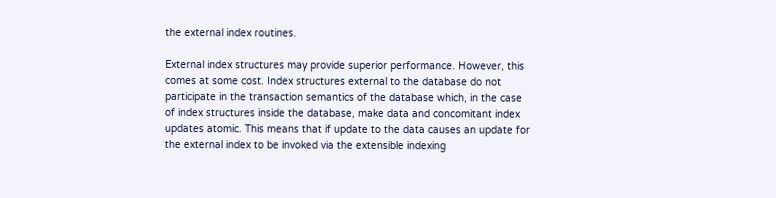the external index routines.

External index structures may provide superior performance. However, this comes at some cost. Index structures external to the database do not participate in the transaction semantics of the database which, in the case of index structures inside the database, make data and concomitant index updates atomic. This means that if update to the data causes an update for the external index to be invoked via the extensible indexing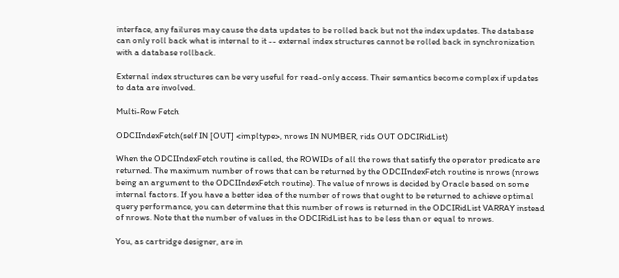interface, any failures may cause the data updates to be rolled back but not the index updates. The database can only roll back what is internal to it -- external index structures cannot be rolled back in synchronization with a database rollback.

External index structures can be very useful for read-only access. Their semantics become complex if updates to data are involved.

Multi-Row Fetch

ODCIIndexFetch(self IN [OUT] <impltype>, nrows IN NUMBER, rids OUT ODCIRidList)

When the ODCIIndexFetch routine is called, the ROWIDs of all the rows that satisfy the operator predicate are returned. The maximum number of rows that can be returned by the ODCIIndexFetch routine is nrows (nrows being an argument to the ODCIIndexFetch routine). The value of nrows is decided by Oracle based on some internal factors. If you have a better idea of the number of rows that ought to be returned to achieve optimal query performance, you can determine that this number of rows is returned in the ODCIRidList VARRAY instead of nrows. Note that the number of values in the ODCIRidList has to be less than or equal to nrows.

You, as cartridge designer, are in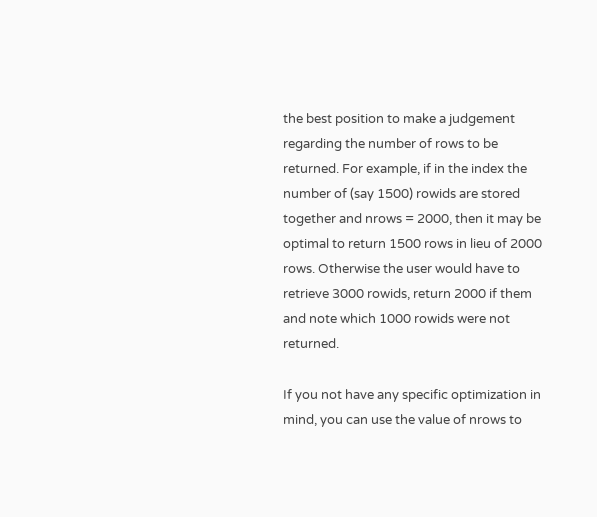the best position to make a judgement regarding the number of rows to be returned. For example, if in the index the number of (say 1500) rowids are stored together and nrows = 2000, then it may be optimal to return 1500 rows in lieu of 2000 rows. Otherwise the user would have to retrieve 3000 rowids, return 2000 if them and note which 1000 rowids were not returned.

If you not have any specific optimization in mind, you can use the value of nrows to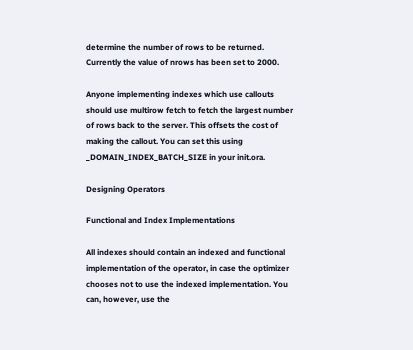determine the number of rows to be returned. Currently the value of nrows has been set to 2000.

Anyone implementing indexes which use callouts should use multirow fetch to fetch the largest number of rows back to the server. This offsets the cost of making the callout. You can set this using _DOMAIN_INDEX_BATCH_SIZE in your init.ora.

Designing Operators

Functional and Index Implementations

All indexes should contain an indexed and functional implementation of the operator, in case the optimizer chooses not to use the indexed implementation. You can, however, use the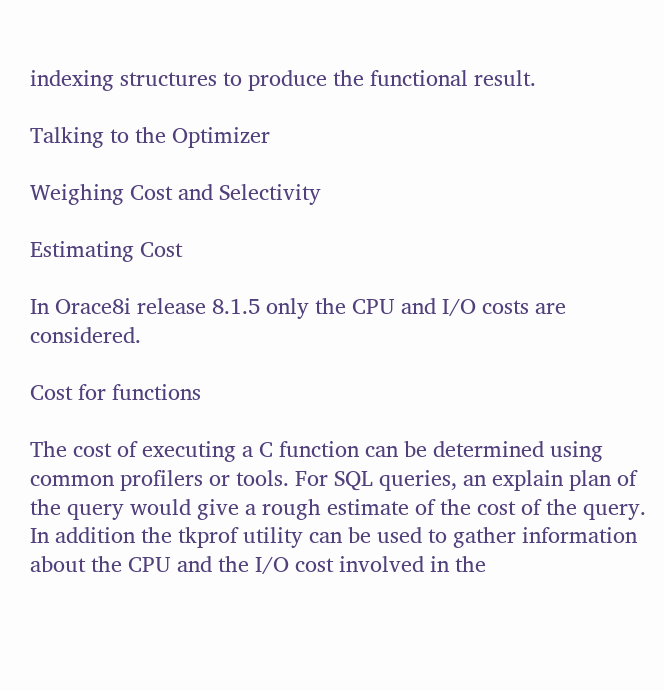indexing structures to produce the functional result.

Talking to the Optimizer

Weighing Cost and Selectivity

Estimating Cost

In Orace8i release 8.1.5 only the CPU and I/O costs are considered.

Cost for functions

The cost of executing a C function can be determined using common profilers or tools. For SQL queries, an explain plan of the query would give a rough estimate of the cost of the query. In addition the tkprof utility can be used to gather information about the CPU and the I/O cost involved in the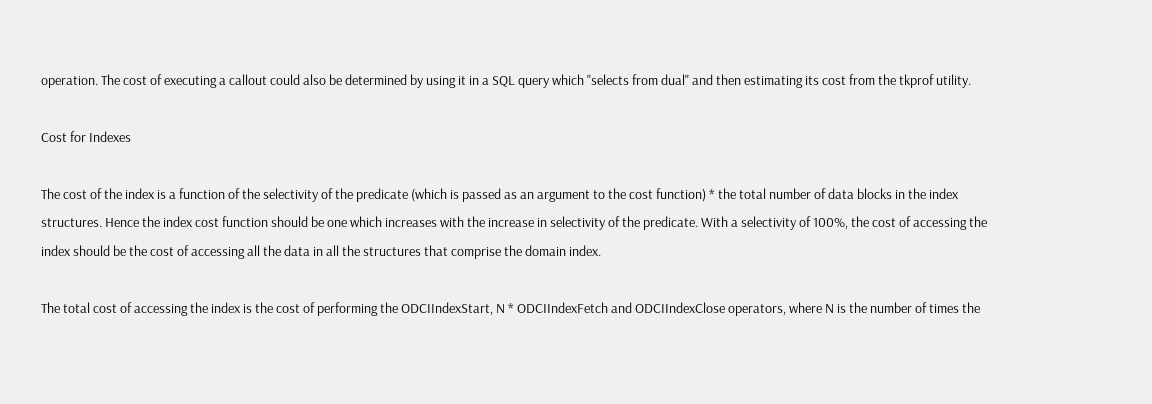operation. The cost of executing a callout could also be determined by using it in a SQL query which "selects from dual" and then estimating its cost from the tkprof utility.

Cost for Indexes

The cost of the index is a function of the selectivity of the predicate (which is passed as an argument to the cost function) * the total number of data blocks in the index structures. Hence the index cost function should be one which increases with the increase in selectivity of the predicate. With a selectivity of 100%, the cost of accessing the index should be the cost of accessing all the data in all the structures that comprise the domain index.

The total cost of accessing the index is the cost of performing the ODCIIndexStart, N * ODCIIndexFetch and ODCIIndexClose operators, where N is the number of times the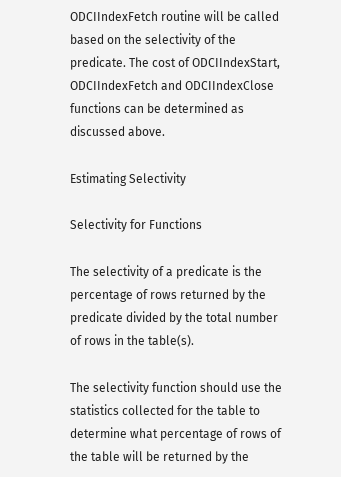ODCIIndexFetch routine will be called based on the selectivity of the predicate. The cost of ODCIIndexStart, ODCIIndexFetch and ODCIIndexClose functions can be determined as discussed above.

Estimating Selectivity

Selectivity for Functions

The selectivity of a predicate is the percentage of rows returned by the predicate divided by the total number of rows in the table(s).

The selectivity function should use the statistics collected for the table to determine what percentage of rows of the table will be returned by the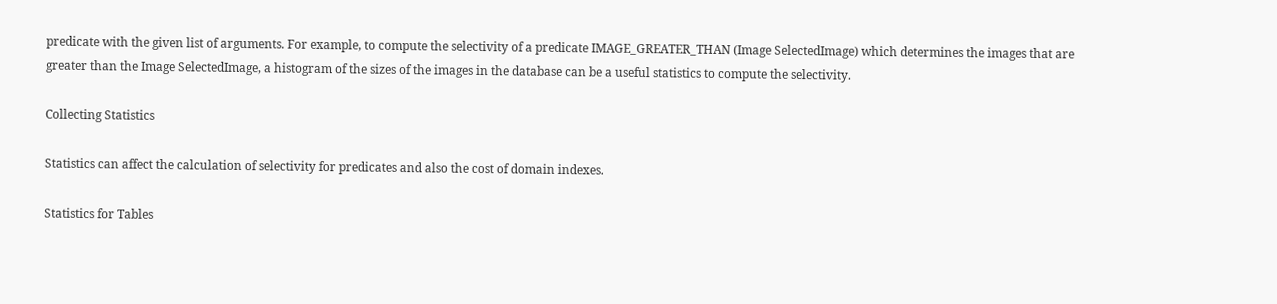predicate with the given list of arguments. For example, to compute the selectivity of a predicate IMAGE_GREATER_THAN (Image SelectedImage) which determines the images that are greater than the Image SelectedImage, a histogram of the sizes of the images in the database can be a useful statistics to compute the selectivity.

Collecting Statistics

Statistics can affect the calculation of selectivity for predicates and also the cost of domain indexes.

Statistics for Tables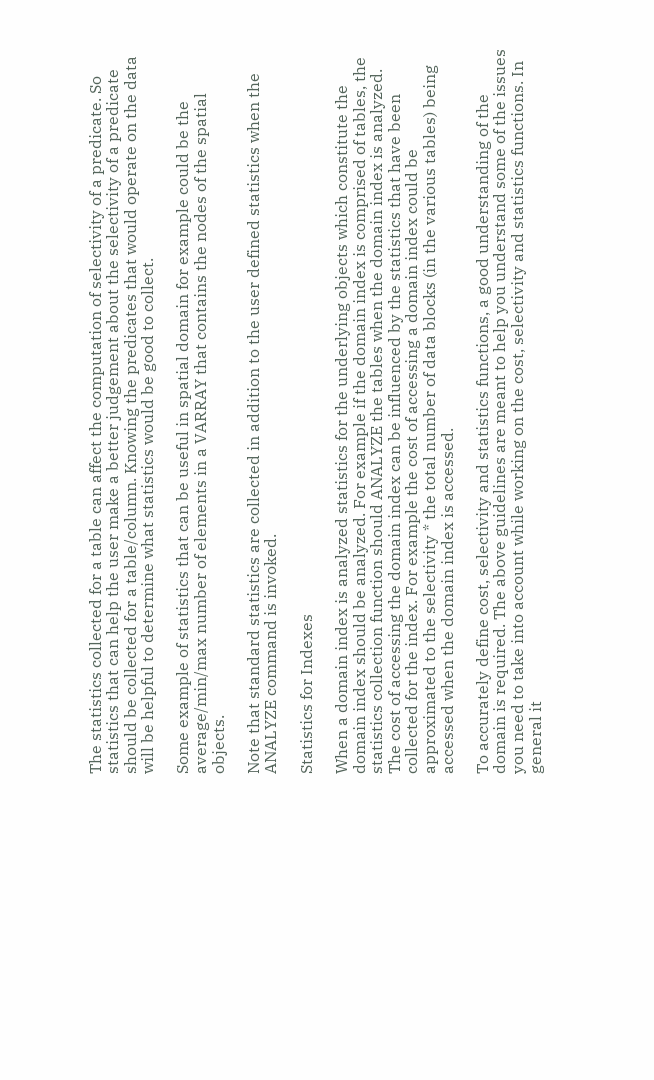The statistics collected for a table can affect the computation of selectivity of a predicate. So statistics that can help the user make a better judgement about the selectivity of a predicate should be collected for a table/column. Knowing the predicates that would operate on the data will be helpful to determine what statistics would be good to collect.

Some example of statistics that can be useful in spatial domain for example could be the average/min/max number of elements in a VARRAY that contains the nodes of the spatial objects.

Note that standard statistics are collected in addition to the user defined statistics when the ANALYZE command is invoked.

Statistics for Indexes

When a domain index is analyzed statistics for the underlying objects which constitute the domain index should be analyzed. For example if the domain index is comprised of tables, the statistics collection function should ANALYZE the tables when the domain index is analyzed. The cost of accessing the domain index can be influenced by the statistics that have been collected for the index. For example the cost of accessing a domain index could be approximated to the selectivity * the total number of data blocks (in the various tables) being accessed when the domain index is accessed.

To accurately define cost, selectivity and statistics functions, a good understanding of the domain is required. The above guidelines are meant to help you understand some of the issues you need to take into account while working on the cost, selectivity and statistics functions. In general it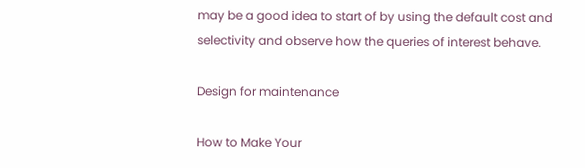may be a good idea to start of by using the default cost and selectivity and observe how the queries of interest behave.

Design for maintenance

How to Make Your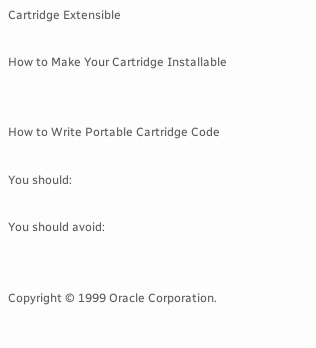Cartridge Extensible

How to Make Your Cartridge Installable


How to Write Portable Cartridge Code

You should:

You should avoid:


Copyright © 1999 Oracle Corporation.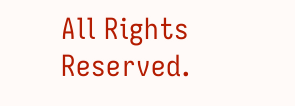All Rights Reserved.